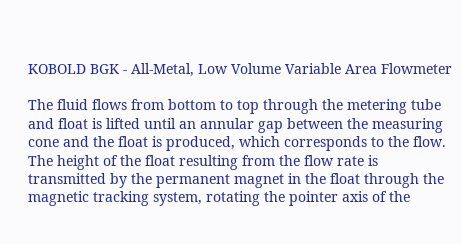KOBOLD BGK - All-Metal, Low Volume Variable Area Flowmeter

The fluid flows from bottom to top through the metering tube and float is lifted until an annular gap between the measuring cone and the float is produced, which corresponds to the flow. The height of the float resulting from the flow rate is transmitted by the permanent magnet in the float through the magnetic tracking system, rotating the pointer axis of the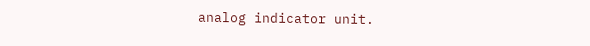analog indicator unit.